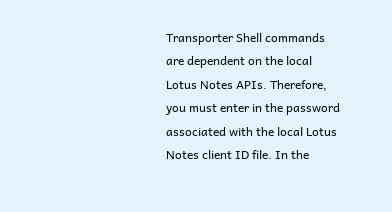Transporter Shell commands are dependent on the local Lotus Notes APIs. Therefore, you must enter in the password associated with the local Lotus Notes client ID file. In the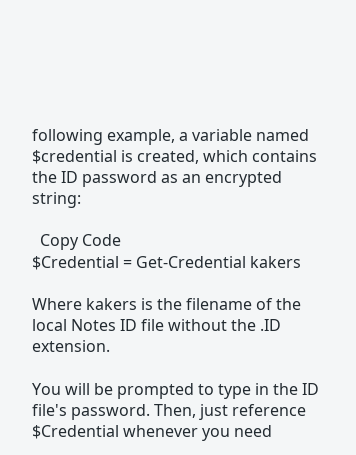following example, a variable named $credential is created, which contains the ID password as an encrypted string:

  Copy Code
$Credential = Get-Credential kakers

Where kakers is the filename of the local Notes ID file without the .ID extension.

You will be prompted to type in the ID file's password. Then, just reference $Credential whenever you need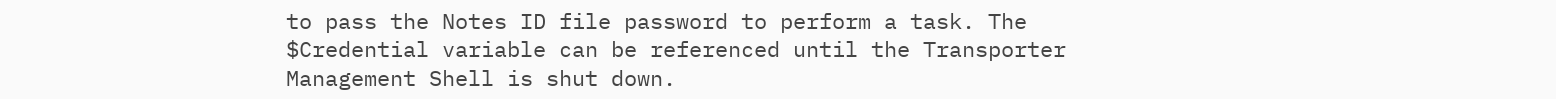to pass the Notes ID file password to perform a task. The $Credential variable can be referenced until the Transporter Management Shell is shut down.